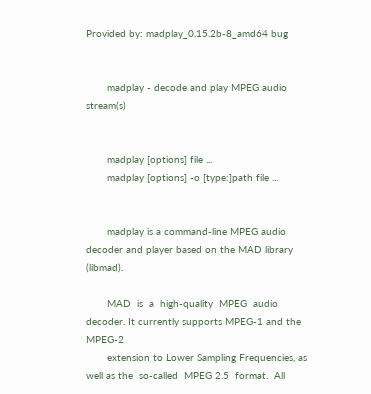Provided by: madplay_0.15.2b-8_amd64 bug


       madplay - decode and play MPEG audio stream(s)


       madplay [options] file ...
       madplay [options] -o [type:]path file ...


       madplay is a command-line MPEG audio decoder and player based on the MAD library (libmad).

       MAD  is  a  high-quality  MPEG  audio decoder. It currently supports MPEG-1 and the MPEG-2
       extension to Lower Sampling Frequencies, as well as the  so-called  MPEG 2.5  format.  All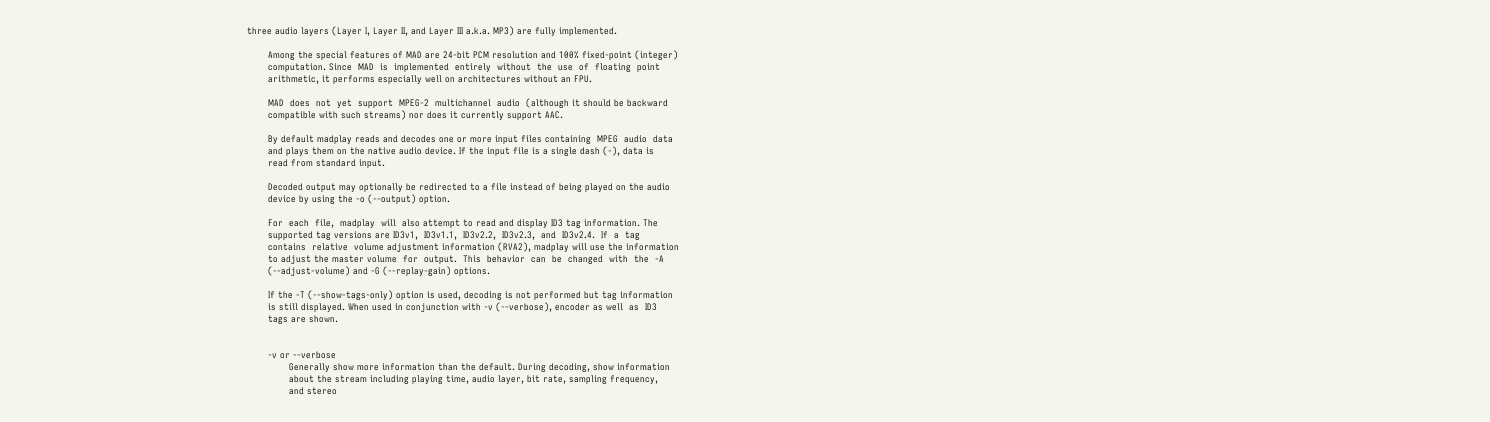three audio layers (Layer I, Layer II, and Layer III a.k.a. MP3) are fully implemented.

       Among the special features of MAD are 24-bit PCM resolution and 100% fixed-point (integer)
       computation. Since  MAD  is  implemented  entirely  without  the  use  of  floating  point
       arithmetic, it performs especially well on architectures without an FPU.

       MAD  does  not  yet  support  MPEG-2  multichannel  audio  (although it should be backward
       compatible with such streams) nor does it currently support AAC.

       By default madplay reads and decodes one or more input files containing  MPEG  audio  data
       and plays them on the native audio device. If the input file is a single dash (-), data is
       read from standard input.

       Decoded output may optionally be redirected to a file instead of being played on the audio
       device by using the -o (--output) option.

       For  each  file,  madplay  will  also attempt to read and display ID3 tag information. The
       supported tag versions are ID3v1,  ID3v1.1,  ID3v2.2,  ID3v2.3,  and  ID3v2.4.  If  a  tag
       contains  relative  volume adjustment information (RVA2), madplay will use the information
       to adjust the master volume  for  output.  This  behavior  can  be  changed  with  the  -A
       (--adjust-volume) and -G (--replay-gain) options.

       If the -T (--show-tags-only) option is used, decoding is not performed but tag information
       is still displayed. When used in conjunction with -v (--verbose), encoder as well  as  ID3
       tags are shown.


       -v or --verbose
              Generally show more information than the default. During decoding, show information
              about the stream including playing time, audio layer, bit rate, sampling frequency,
              and stereo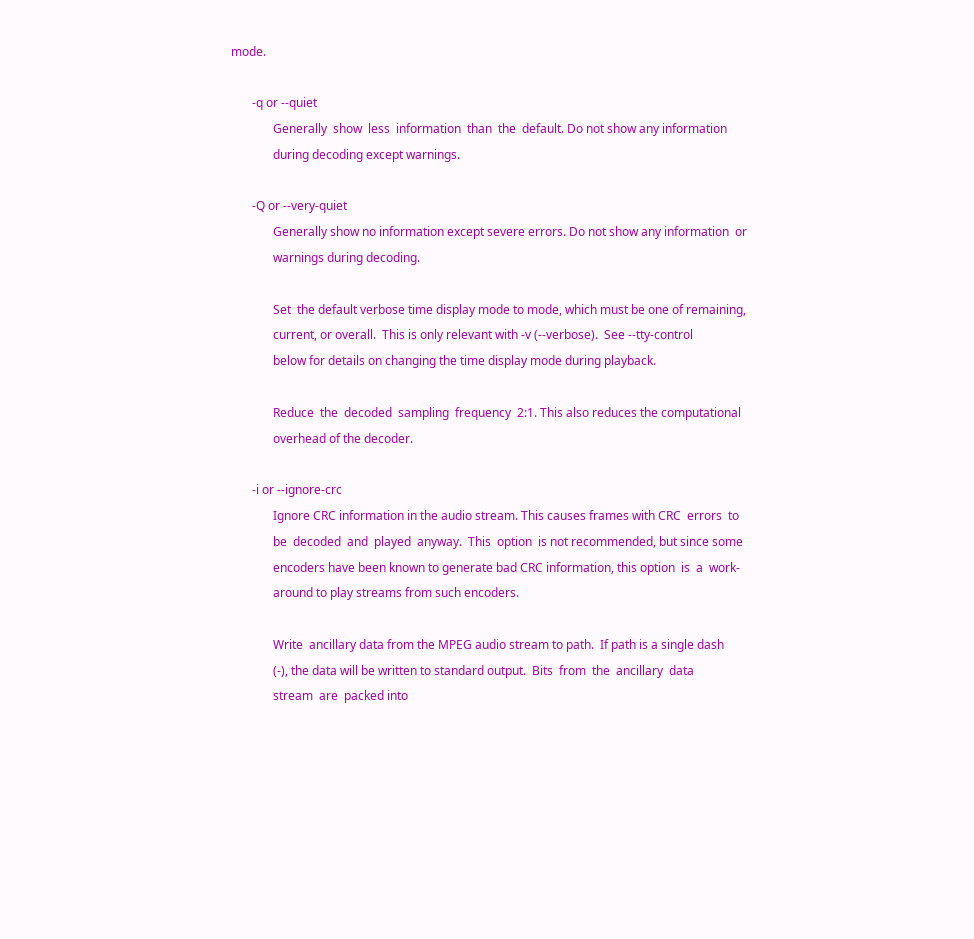mode.

       -q or --quiet
              Generally  show  less  information  than  the  default. Do not show any information
              during decoding except warnings.

       -Q or --very-quiet
              Generally show no information except severe errors. Do not show any information  or
              warnings during decoding.

              Set  the default verbose time display mode to mode, which must be one of remaining,
              current, or overall.  This is only relevant with -v (--verbose).  See --tty-control
              below for details on changing the time display mode during playback.

              Reduce  the  decoded  sampling  frequency  2:1. This also reduces the computational
              overhead of the decoder.

       -i or --ignore-crc
              Ignore CRC information in the audio stream. This causes frames with CRC  errors  to
              be  decoded  and  played  anyway.  This  option  is not recommended, but since some
              encoders have been known to generate bad CRC information, this option  is  a  work-
              around to play streams from such encoders.

              Write  ancillary data from the MPEG audio stream to path.  If path is a single dash
              (-), the data will be written to standard output.  Bits  from  the  ancillary  data
              stream  are  packed into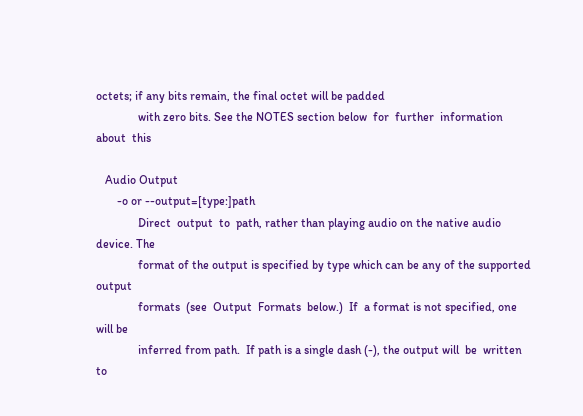octets; if any bits remain, the final octet will be padded
              with zero bits. See the NOTES section below  for  further  information  about  this

   Audio Output
       -o or --output=[type:]path
              Direct  output  to  path, rather than playing audio on the native audio device. The
              format of the output is specified by type which can be any of the supported  output
              formats  (see  Output  Formats  below.)  If  a format is not specified, one will be
              inferred from path.  If path is a single dash (-), the output will  be  written  to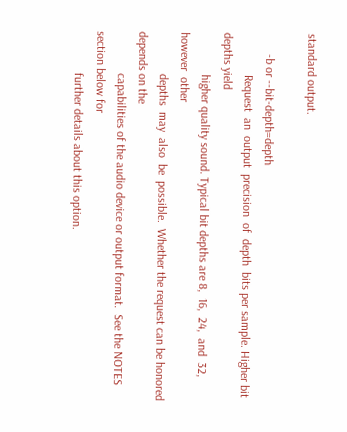standard output.

       -b or --bit-depth=depth
              Request  an  output  precision  of  depth  bits per sample. Higher bit depths yield
              higher quality sound. Typical bit depths are 8,  16,  24,  and  32,  however  other
              depths  may  also  be  possible.  Whether the request can be honored depends on the
              capabilities of the audio device or output format.  See the NOTES section below for
              further details about this option.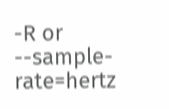-R or --sample-rate=hertz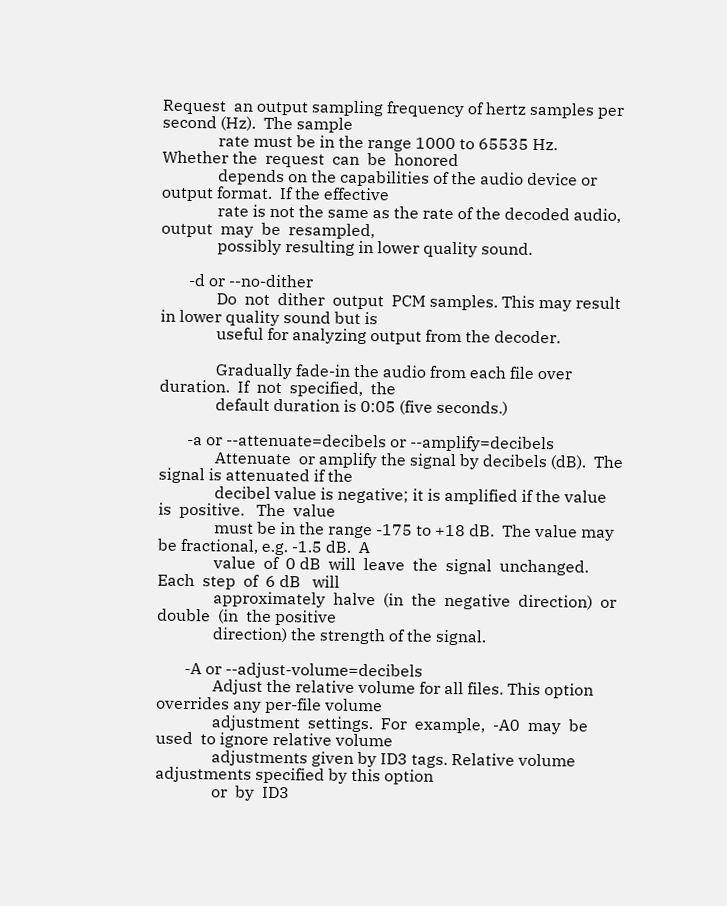Request  an output sampling frequency of hertz samples per second (Hz).  The sample
              rate must be in the range 1000 to 65535 Hz.  Whether the  request  can  be  honored
              depends on the capabilities of the audio device or output format.  If the effective
              rate is not the same as the rate of the decoded audio,  output  may  be  resampled,
              possibly resulting in lower quality sound.

       -d or --no-dither
              Do  not  dither  output  PCM samples. This may result in lower quality sound but is
              useful for analyzing output from the decoder.

              Gradually fade-in the audio from each file over duration.  If  not  specified,  the
              default duration is 0:05 (five seconds.)

       -a or --attenuate=decibels or --amplify=decibels
              Attenuate  or amplify the signal by decibels (dB).  The signal is attenuated if the
              decibel value is negative; it is amplified if the value  is  positive.   The  value
              must be in the range -175 to +18 dB.  The value may be fractional, e.g. -1.5 dB.  A
              value  of  0 dB  will  leave  the  signal  unchanged.   Each  step  of  6 dB   will
              approximately  halve  (in  the  negative  direction)  or  double  (in  the positive
              direction) the strength of the signal.

       -A or --adjust-volume=decibels
              Adjust the relative volume for all files. This option overrides any per-file volume
              adjustment  settings.  For  example,  -A0  may  be  used  to ignore relative volume
              adjustments given by ID3 tags. Relative volume adjustments specified by this option
              or  by  ID3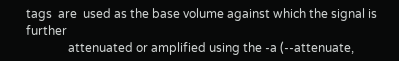tags  are  used as the base volume against which the signal is further
              attenuated or amplified using the -a (--attenuate,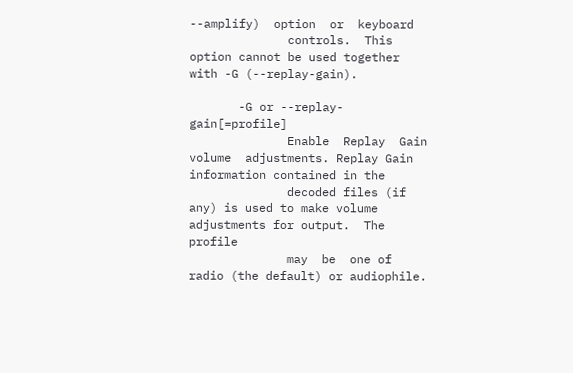--amplify)  option  or  keyboard
              controls.  This option cannot be used together with -G (--replay-gain).

       -G or --replay-gain[=profile]
              Enable  Replay  Gain  volume  adjustments. Replay Gain information contained in the
              decoded files (if any) is used to make volume adjustments for output.  The  profile
              may  be  one of radio (the default) or audiophile.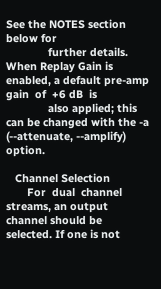See the NOTES section below for
              further details. When Replay Gain is enabled, a default pre-amp gain  of  +6 dB  is
              also applied; this can be changed with the -a (--attenuate, --amplify) option.

   Channel Selection
       For  dual  channel  streams, an output channel should be selected. If one is not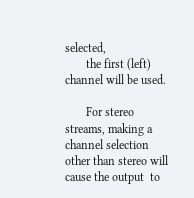selected,
       the first (left) channel will be used.

       For stereo streams, making a channel selection other than stereo will cause the output  to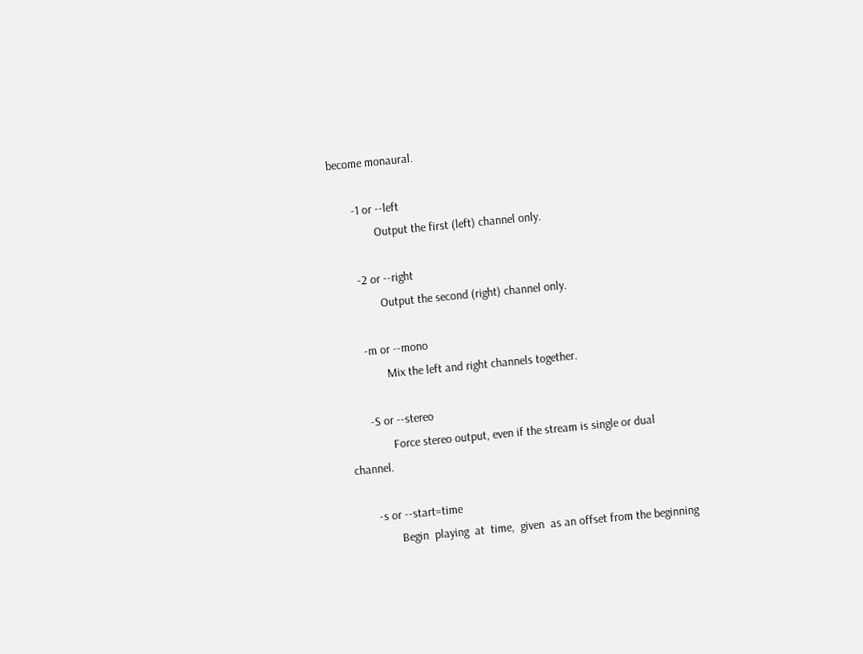become monaural.

       -1 or --left
              Output the first (left) channel only.

       -2 or --right
              Output the second (right) channel only.

       -m or --mono
              Mix the left and right channels together.

       -S or --stereo
              Force stereo output, even if the stream is single or dual channel.

       -s or --start=time
              Begin  playing  at  time,  given  as an offset from the beginning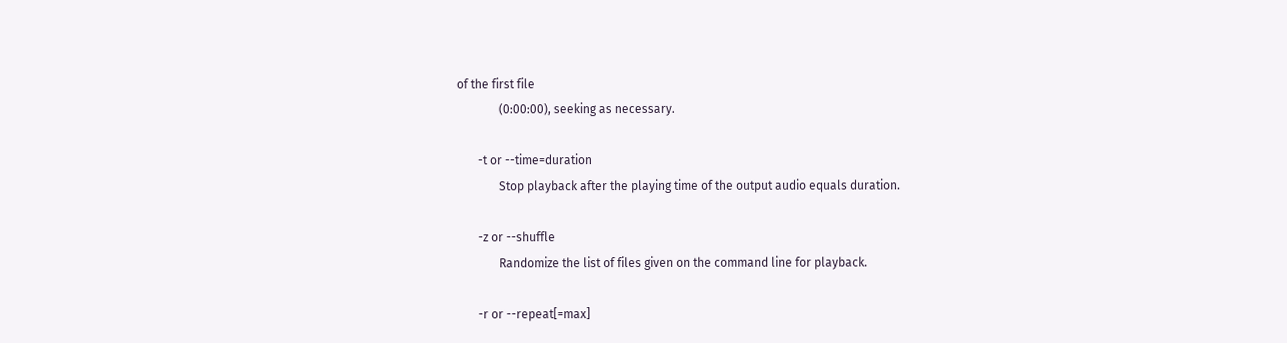of the first file
              (0:00:00), seeking as necessary.

       -t or --time=duration
              Stop playback after the playing time of the output audio equals duration.

       -z or --shuffle
              Randomize the list of files given on the command line for playback.

       -r or --repeat[=max]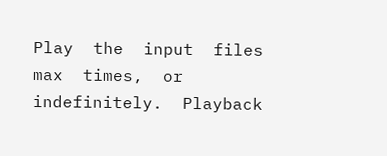Play  the  input  files  max  times,  or  indefinitely.  Playback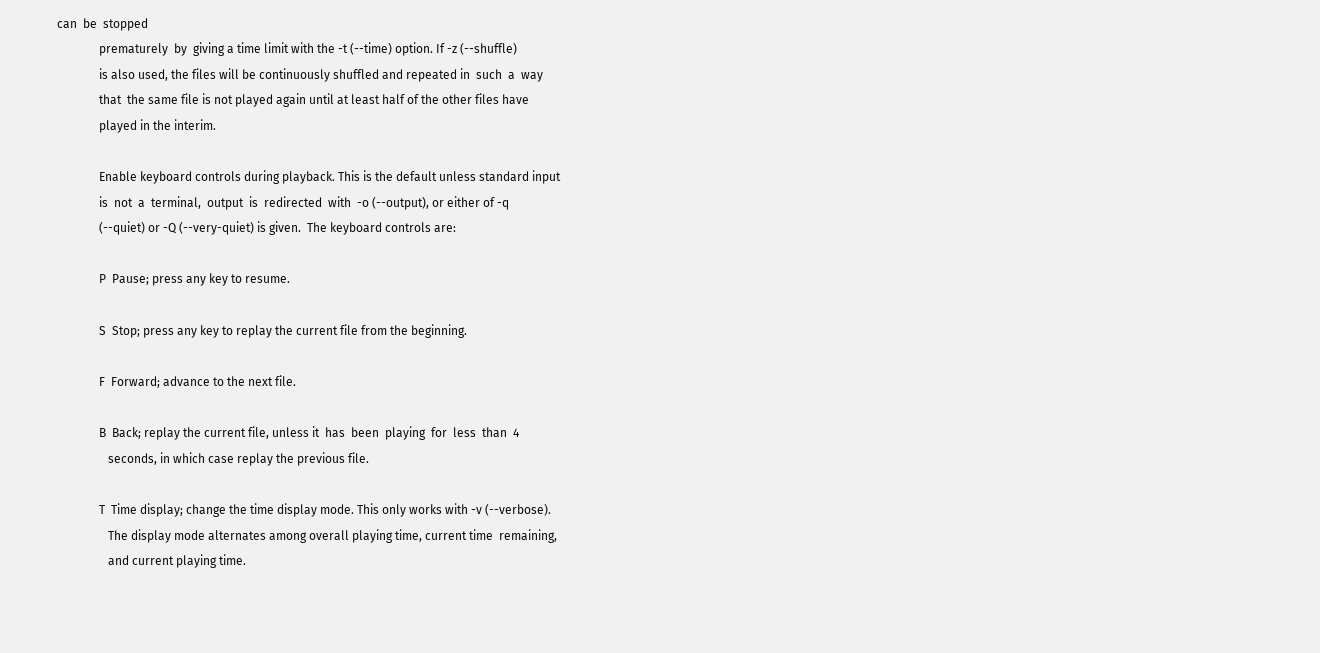can  be  stopped
              prematurely  by  giving a time limit with the -t (--time) option. If -z (--shuffle)
              is also used, the files will be continuously shuffled and repeated in  such  a  way
              that  the same file is not played again until at least half of the other files have
              played in the interim.

              Enable keyboard controls during playback. This is the default unless standard input
              is  not  a  terminal,  output  is  redirected  with  -o (--output), or either of -q
              (--quiet) or -Q (--very-quiet) is given.  The keyboard controls are:

              P  Pause; press any key to resume.

              S  Stop; press any key to replay the current file from the beginning.

              F  Forward; advance to the next file.

              B  Back; replay the current file, unless it  has  been  playing  for  less  than  4
                 seconds, in which case replay the previous file.

              T  Time display; change the time display mode. This only works with -v (--verbose).
                 The display mode alternates among overall playing time, current time  remaining,
                 and current playing time.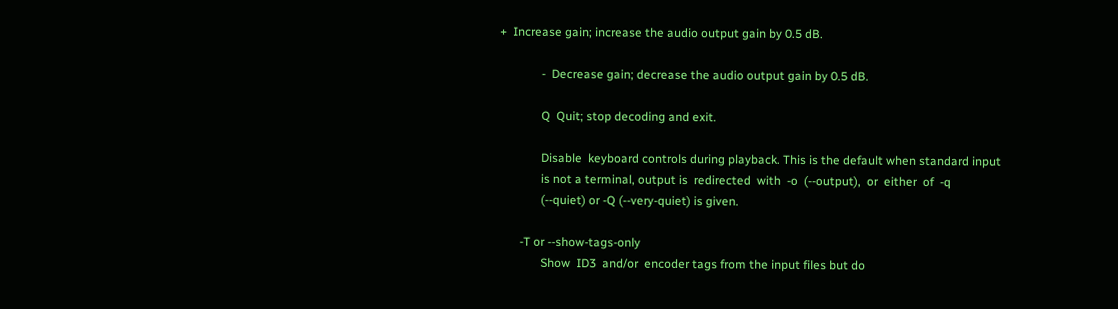+  Increase gain; increase the audio output gain by 0.5 dB.

              -  Decrease gain; decrease the audio output gain by 0.5 dB.

              Q  Quit; stop decoding and exit.

              Disable  keyboard controls during playback. This is the default when standard input
              is not a terminal, output is  redirected  with  -o  (--output),  or  either  of  -q
              (--quiet) or -Q (--very-quiet) is given.

       -T or --show-tags-only
              Show  ID3  and/or  encoder tags from the input files but do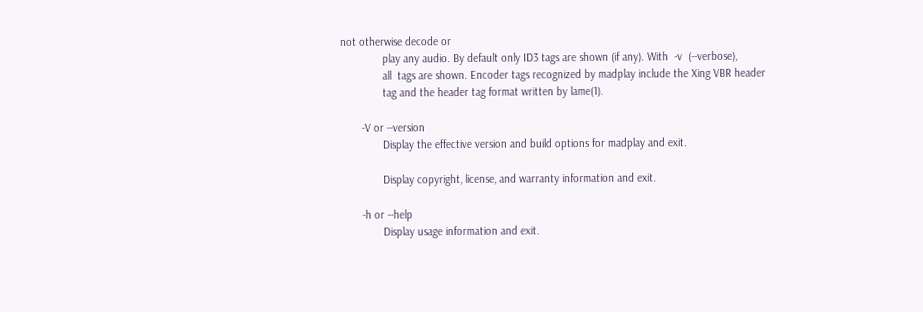not otherwise decode or
              play any audio. By default only ID3 tags are shown (if any). With  -v  (--verbose),
              all  tags are shown. Encoder tags recognized by madplay include the Xing VBR header
              tag and the header tag format written by lame(1).

       -V or --version
              Display the effective version and build options for madplay and exit.

              Display copyright, license, and warranty information and exit.

       -h or --help
              Display usage information and exit.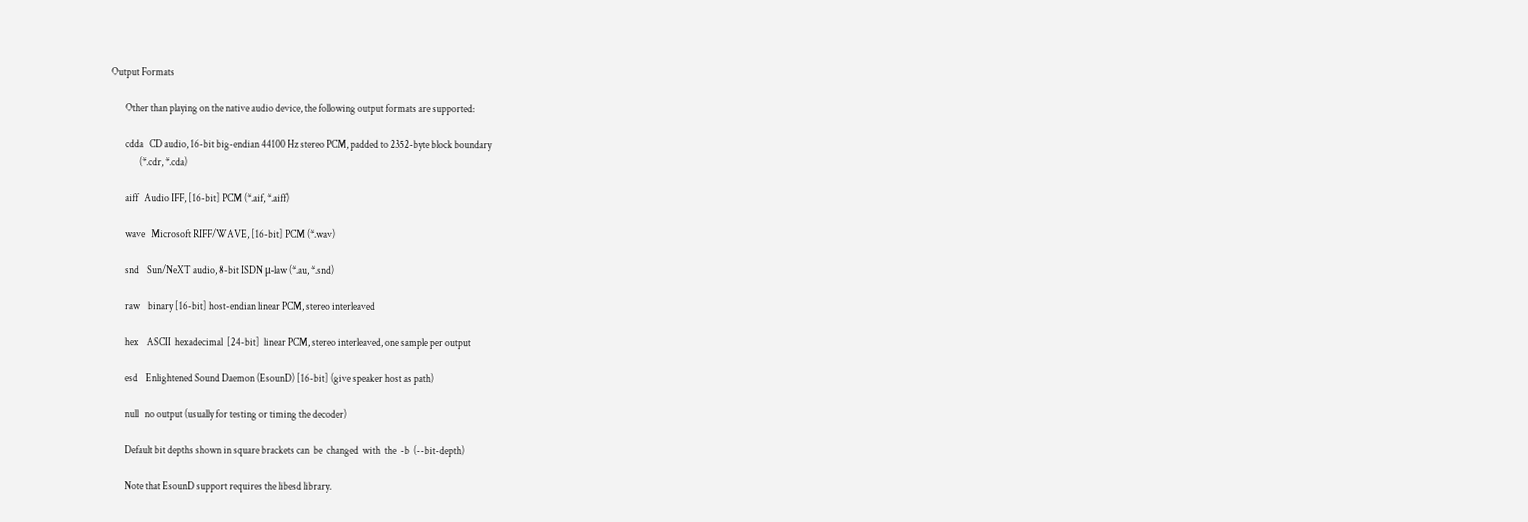Output Formats

       Other than playing on the native audio device, the following output formats are supported:

       cdda   CD audio, 16-bit big-endian 44100 Hz stereo PCM, padded to 2352-byte block boundary
              (*.cdr, *.cda)

       aiff   Audio IFF, [16-bit] PCM (*.aif, *.aiff)

       wave   Microsoft RIFF/WAVE, [16-bit] PCM (*.wav)

       snd    Sun/NeXT audio, 8-bit ISDN μ-law (*.au, *.snd)

       raw    binary [16-bit] host-endian linear PCM, stereo interleaved

       hex    ASCII  hexadecimal  [24-bit]  linear PCM, stereo interleaved, one sample per output

       esd    Enlightened Sound Daemon (EsounD) [16-bit] (give speaker host as path)

       null   no output (usually for testing or timing the decoder)

       Default bit depths shown in square brackets can  be  changed  with  the  -b  (--bit-depth)

       Note that EsounD support requires the libesd library.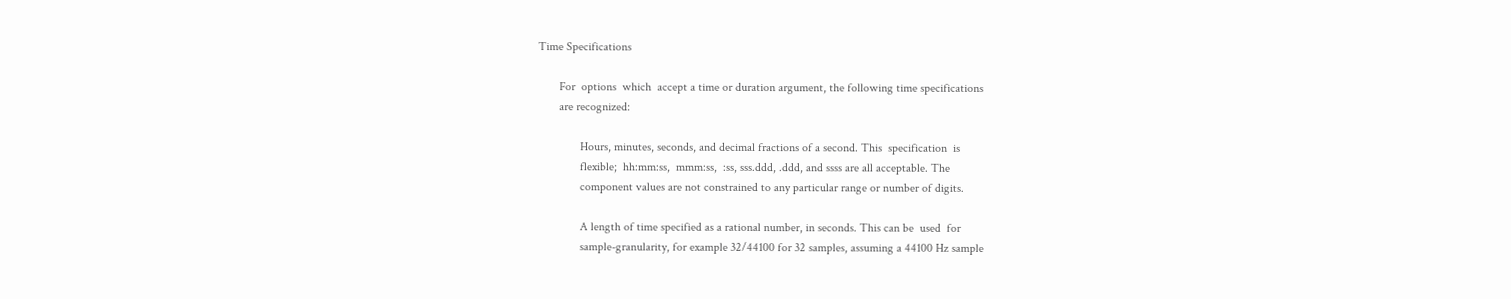Time Specifications

       For  options  which  accept a time or duration argument, the following time specifications
       are recognized:

              Hours, minutes, seconds, and decimal fractions of a second. This  specification  is
              flexible;  hh:mm:ss,  mmm:ss,  :ss, sss.ddd, .ddd, and ssss are all acceptable. The
              component values are not constrained to any particular range or number of digits.

              A length of time specified as a rational number, in seconds. This can be  used  for
              sample-granularity, for example 32/44100 for 32 samples, assuming a 44100 Hz sample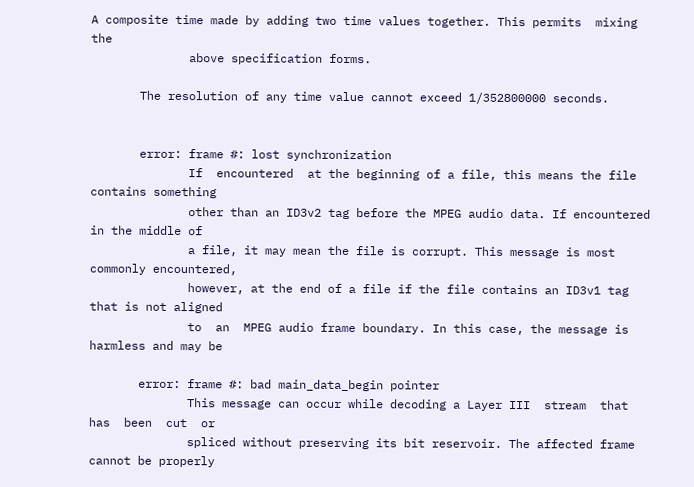A composite time made by adding two time values together. This permits  mixing  the
              above specification forms.

       The resolution of any time value cannot exceed 1/352800000 seconds.


       error: frame #: lost synchronization
              If  encountered  at the beginning of a file, this means the file contains something
              other than an ID3v2 tag before the MPEG audio data. If encountered in the middle of
              a file, it may mean the file is corrupt. This message is most commonly encountered,
              however, at the end of a file if the file contains an ID3v1 tag that is not aligned
              to  an  MPEG audio frame boundary. In this case, the message is harmless and may be

       error: frame #: bad main_data_begin pointer
              This message can occur while decoding a Layer III  stream  that  has  been  cut  or
              spliced without preserving its bit reservoir. The affected frame cannot be properly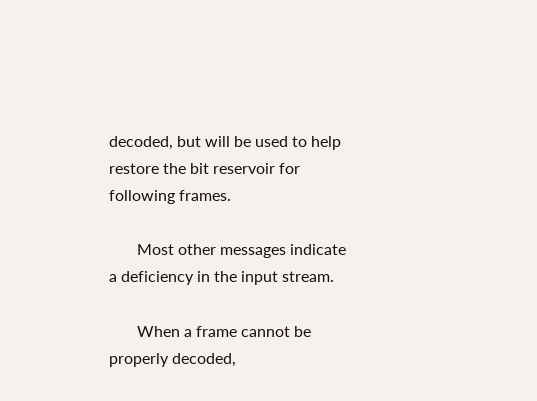decoded, but will be used to help restore the bit reservoir for following frames.

       Most other messages indicate a deficiency in the input stream.

       When a frame cannot be properly decoded,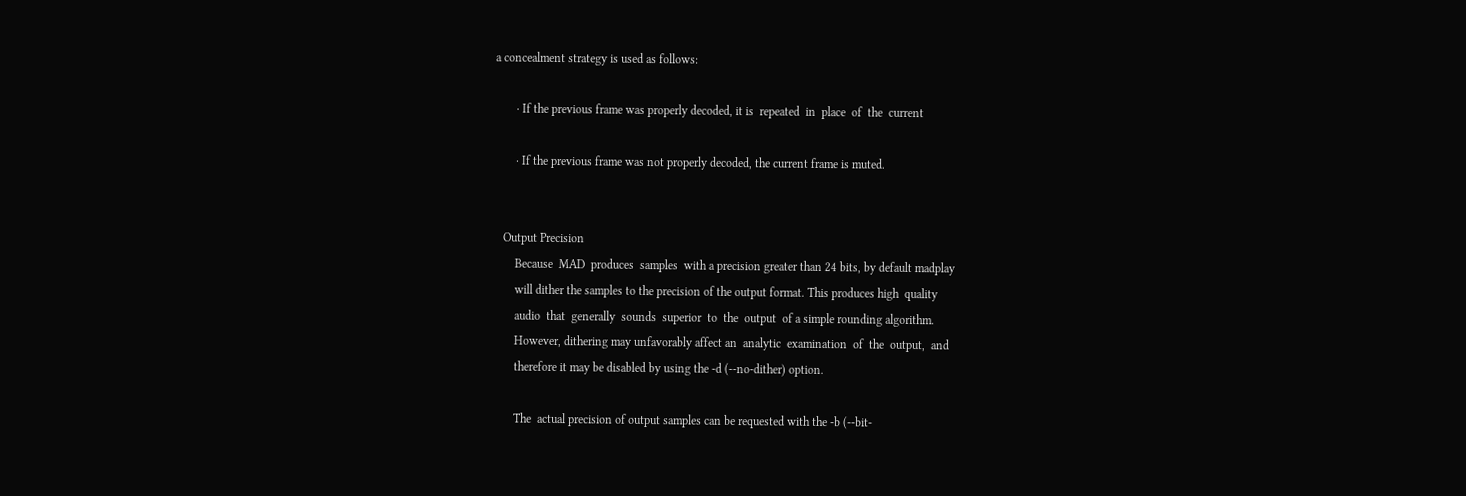a concealment strategy is used as follows:

       · If the previous frame was properly decoded, it is  repeated  in  place  of  the  current

       · If the previous frame was not properly decoded, the current frame is muted.


   Output Precision
       Because  MAD  produces  samples  with a precision greater than 24 bits, by default madplay
       will dither the samples to the precision of the output format. This produces high  quality
       audio  that  generally  sounds  superior  to  the  output  of a simple rounding algorithm.
       However, dithering may unfavorably affect an  analytic  examination  of  the  output,  and
       therefore it may be disabled by using the -d (--no-dither) option.

       The  actual precision of output samples can be requested with the -b (--bit-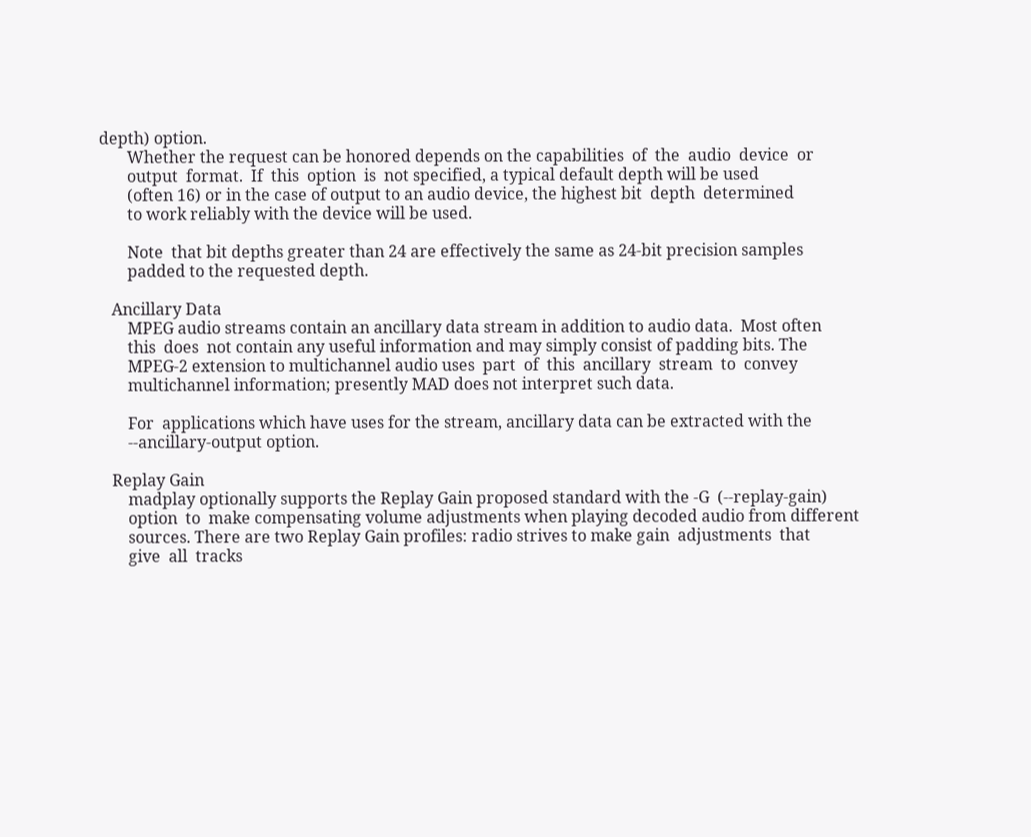depth) option.
       Whether the request can be honored depends on the capabilities  of  the  audio  device  or
       output  format.  If  this  option  is  not specified, a typical default depth will be used
       (often 16) or in the case of output to an audio device, the highest bit  depth  determined
       to work reliably with the device will be used.

       Note  that bit depths greater than 24 are effectively the same as 24-bit precision samples
       padded to the requested depth.

   Ancillary Data
       MPEG audio streams contain an ancillary data stream in addition to audio data.  Most often
       this  does  not contain any useful information and may simply consist of padding bits. The
       MPEG-2 extension to multichannel audio uses  part  of  this  ancillary  stream  to  convey
       multichannel information; presently MAD does not interpret such data.

       For  applications which have uses for the stream, ancillary data can be extracted with the
       --ancillary-output option.

   Replay Gain
       madplay optionally supports the Replay Gain proposed standard with the -G  (--replay-gain)
       option  to  make compensating volume adjustments when playing decoded audio from different
       sources. There are two Replay Gain profiles: radio strives to make gain  adjustments  that
       give  all  tracks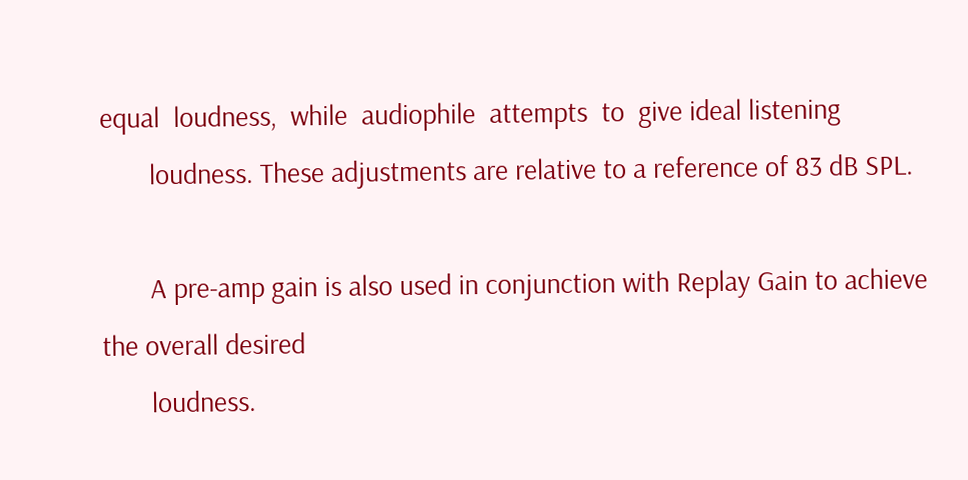equal  loudness,  while  audiophile  attempts  to  give ideal listening
       loudness. These adjustments are relative to a reference of 83 dB SPL.

       A pre-amp gain is also used in conjunction with Replay Gain to achieve the overall desired
       loudness.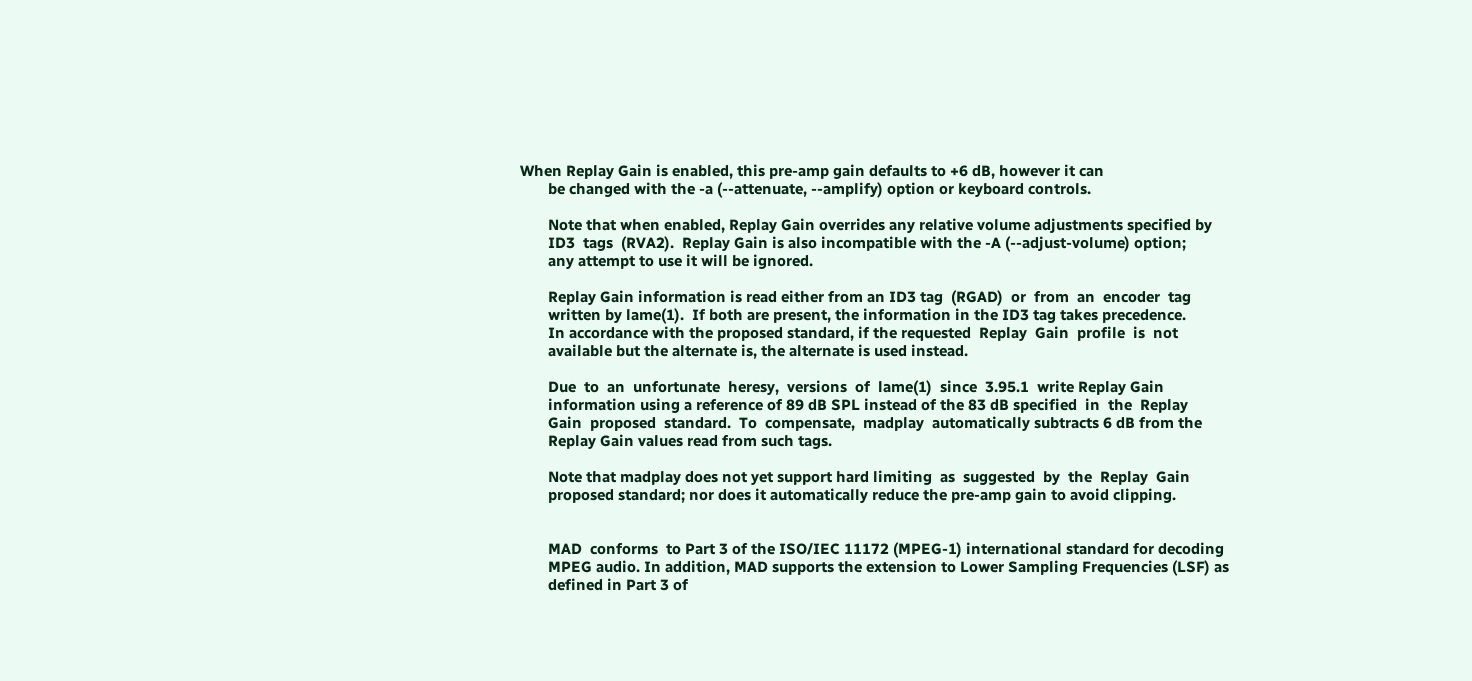When Replay Gain is enabled, this pre-amp gain defaults to +6 dB, however it can
       be changed with the -a (--attenuate, --amplify) option or keyboard controls.

       Note that when enabled, Replay Gain overrides any relative volume adjustments specified by
       ID3  tags  (RVA2).  Replay Gain is also incompatible with the -A (--adjust-volume) option;
       any attempt to use it will be ignored.

       Replay Gain information is read either from an ID3 tag  (RGAD)  or  from  an  encoder  tag
       written by lame(1).  If both are present, the information in the ID3 tag takes precedence.
       In accordance with the proposed standard, if the requested  Replay  Gain  profile  is  not
       available but the alternate is, the alternate is used instead.

       Due  to  an  unfortunate  heresy,  versions  of  lame(1)  since  3.95.1  write Replay Gain
       information using a reference of 89 dB SPL instead of the 83 dB specified  in  the  Replay
       Gain  proposed  standard.  To  compensate,  madplay  automatically subtracts 6 dB from the
       Replay Gain values read from such tags.

       Note that madplay does not yet support hard limiting  as  suggested  by  the  Replay  Gain
       proposed standard; nor does it automatically reduce the pre-amp gain to avoid clipping.


       MAD  conforms  to Part 3 of the ISO/IEC 11172 (MPEG-1) international standard for decoding
       MPEG audio. In addition, MAD supports the extension to Lower Sampling Frequencies (LSF) as
       defined in Part 3 of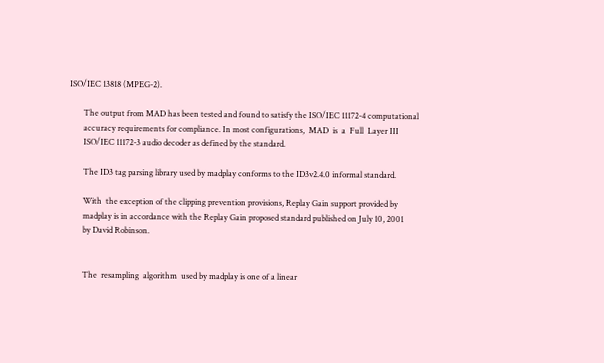ISO/IEC 13818 (MPEG-2).

       The output from MAD has been tested and found to satisfy the ISO/IEC 11172-4 computational
       accuracy requirements for compliance. In most configurations,  MAD  is  a  Full  Layer III
       ISO/IEC 11172-3 audio decoder as defined by the standard.

       The ID3 tag parsing library used by madplay conforms to the ID3v2.4.0 informal standard.

       With  the exception of the clipping prevention provisions, Replay Gain support provided by
       madplay is in accordance with the Replay Gain proposed standard published on July 10, 2001
       by David Robinson.


       The  resampling  algorithm  used by madplay is one of a linear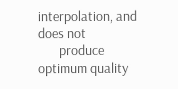interpolation, and does not
       produce optimum quality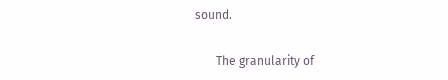sound.

       The granularity of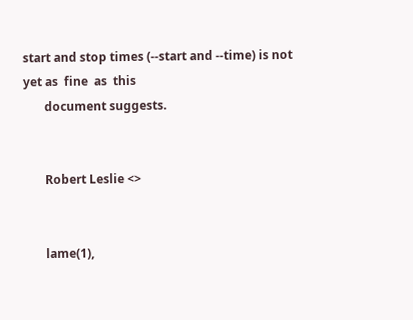start and stop times (--start and --time) is not yet as  fine  as  this
       document suggests.


       Robert Leslie <>


       lame(1),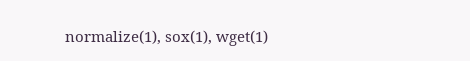normalize(1), sox(1), wget(1)